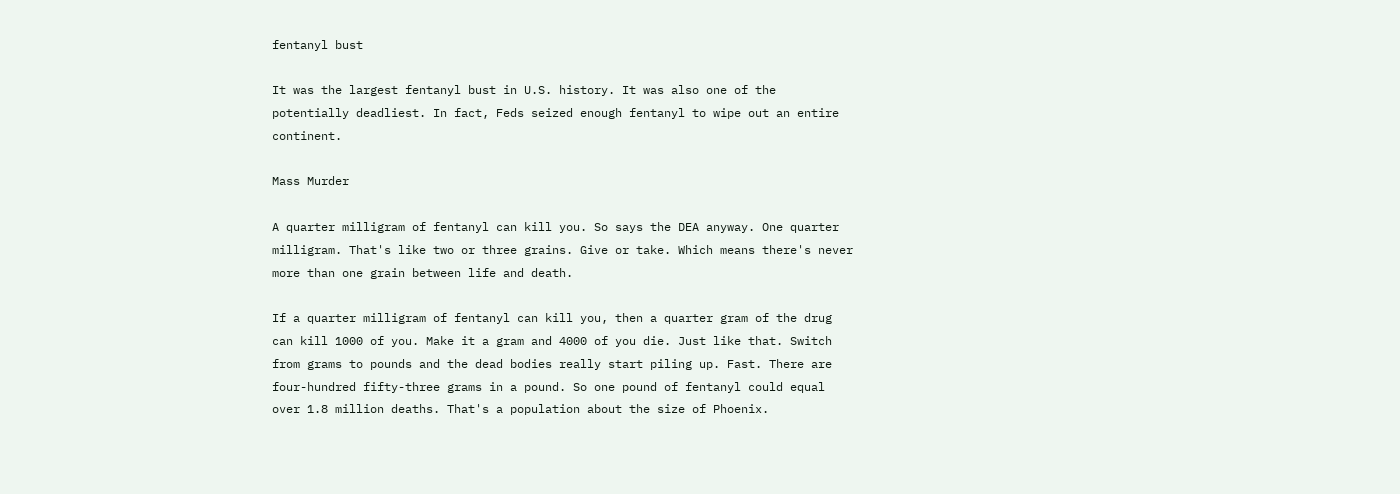fentanyl bust

It was the largest fentanyl bust in U.S. history. It was also one of the potentially deadliest. In fact, Feds seized enough fentanyl to wipe out an entire continent.

Mass Murder

A quarter milligram of fentanyl can kill you. So says the DEA anyway. One quarter milligram. That's like two or three grains. Give or take. Which means there's never more than one grain between life and death.

If a quarter milligram of fentanyl can kill you, then a quarter gram of the drug can kill 1000 of you. Make it a gram and 4000 of you die. Just like that. Switch from grams to pounds and the dead bodies really start piling up. Fast. There are four-hundred fifty-three grams in a pound. So one pound of fentanyl could equal over 1.8 million deaths. That's a population about the size of Phoenix.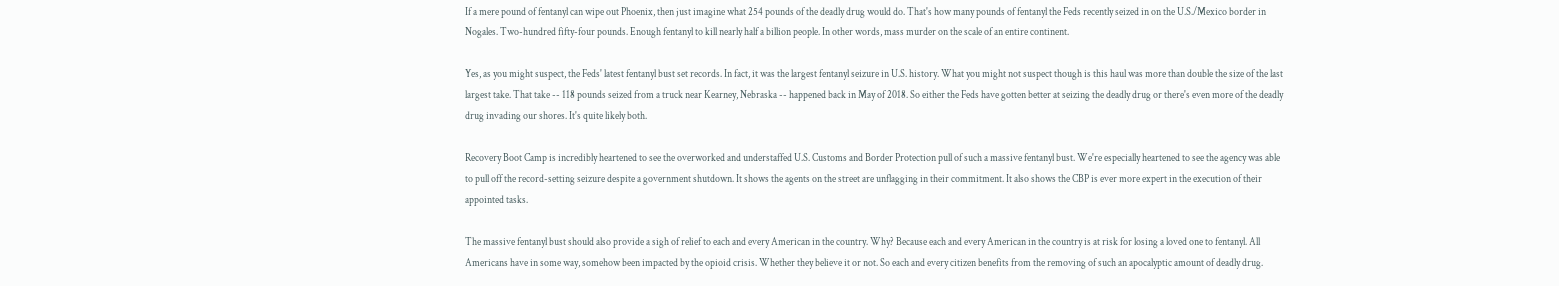If a mere pound of fentanyl can wipe out Phoenix, then just imagine what 254 pounds of the deadly drug would do. That's how many pounds of fentanyl the Feds recently seized in on the U.S./Mexico border in Nogales. Two-hundred fifty-four pounds. Enough fentanyl to kill nearly half a billion people. In other words, mass murder on the scale of an entire continent.

Yes, as you might suspect, the Feds' latest fentanyl bust set records. In fact, it was the largest fentanyl seizure in U.S. history. What you might not suspect though is this haul was more than double the size of the last largest take. That take -- 118 pounds seized from a truck near Kearney, Nebraska -- happened back in May of 2018. So either the Feds have gotten better at seizing the deadly drug or there's even more of the deadly drug invading our shores. It's quite likely both.

Recovery Boot Camp is incredibly heartened to see the overworked and understaffed U.S. Customs and Border Protection pull of such a massive fentanyl bust. We're especially heartened to see the agency was able to pull off the record-setting seizure despite a government shutdown. It shows the agents on the street are unflagging in their commitment. It also shows the CBP is ever more expert in the execution of their appointed tasks.

The massive fentanyl bust should also provide a sigh of relief to each and every American in the country. Why? Because each and every American in the country is at risk for losing a loved one to fentanyl. All Americans have in some way, somehow been impacted by the opioid crisis. Whether they believe it or not. So each and every citizen benefits from the removing of such an apocalyptic amount of deadly drug.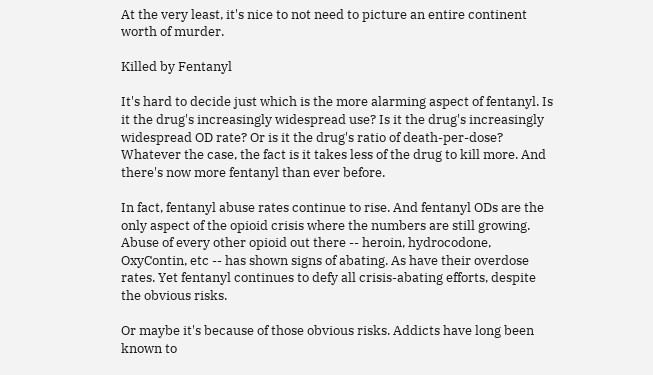At the very least, it's nice to not need to picture an entire continent worth of murder.

Killed by Fentanyl

It's hard to decide just which is the more alarming aspect of fentanyl. Is it the drug's increasingly widespread use? Is it the drug's increasingly widespread OD rate? Or is it the drug's ratio of death-per-dose? Whatever the case, the fact is it takes less of the drug to kill more. And there's now more fentanyl than ever before.

In fact, fentanyl abuse rates continue to rise. And fentanyl ODs are the only aspect of the opioid crisis where the numbers are still growing. Abuse of every other opioid out there -- heroin, hydrocodone, OxyContin, etc -- has shown signs of abating. As have their overdose rates. Yet fentanyl continues to defy all crisis-abating efforts, despite the obvious risks.

Or maybe it's because of those obvious risks. Addicts have long been known to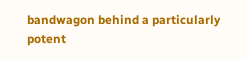bandwagon behind a particularly potent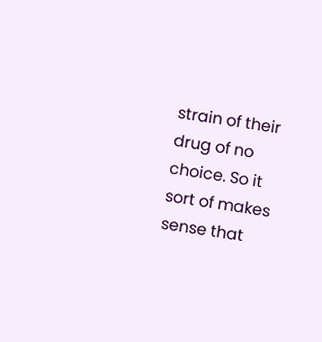strain of their drug of no choice. So it sort of makes sense that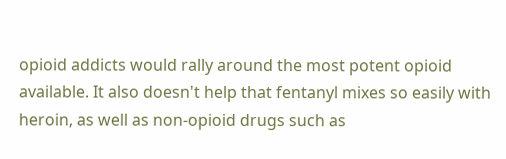opioid addicts would rally around the most potent opioid available. It also doesn't help that fentanyl mixes so easily with heroin, as well as non-opioid drugs such as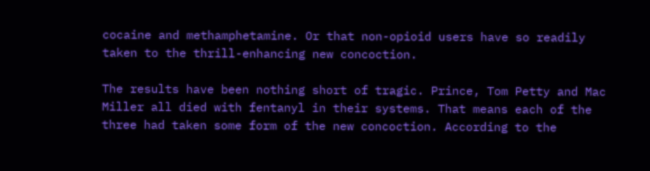cocaine and methamphetamine. Or that non-opioid users have so readily taken to the thrill-enhancing new concoction.

The results have been nothing short of tragic. Prince, Tom Petty and Mac Miller all died with fentanyl in their systems. That means each of the three had taken some form of the new concoction. According to the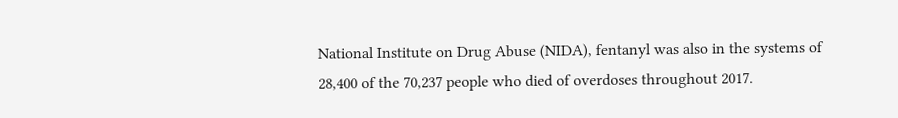National Institute on Drug Abuse (NIDA), fentanyl was also in the systems of 28,400 of the 70,237 people who died of overdoses throughout 2017.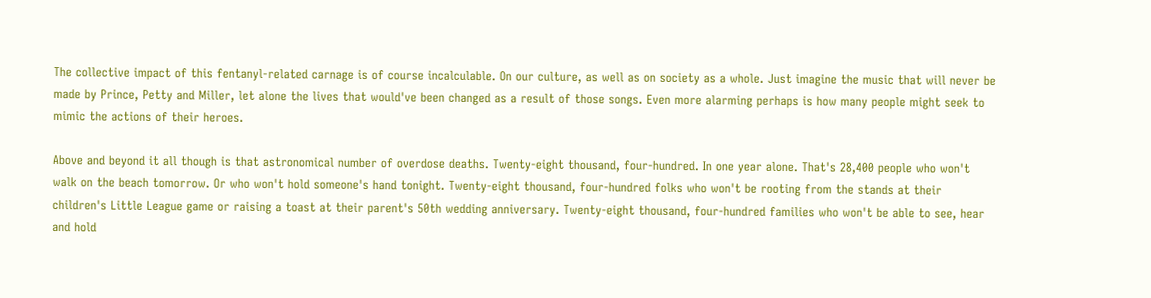The collective impact of this fentanyl-related carnage is of course incalculable. On our culture, as well as on society as a whole. Just imagine the music that will never be made by Prince, Petty and Miller, let alone the lives that would've been changed as a result of those songs. Even more alarming perhaps is how many people might seek to mimic the actions of their heroes.

Above and beyond it all though is that astronomical number of overdose deaths. Twenty-eight thousand, four-hundred. In one year alone. That's 28,400 people who won't walk on the beach tomorrow. Or who won't hold someone's hand tonight. Twenty-eight thousand, four-hundred folks who won't be rooting from the stands at their children's Little League game or raising a toast at their parent's 50th wedding anniversary. Twenty-eight thousand, four-hundred families who won't be able to see, hear and hold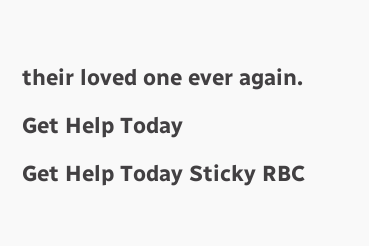their loved one ever again.

Get Help Today

Get Help Today Sticky RBC